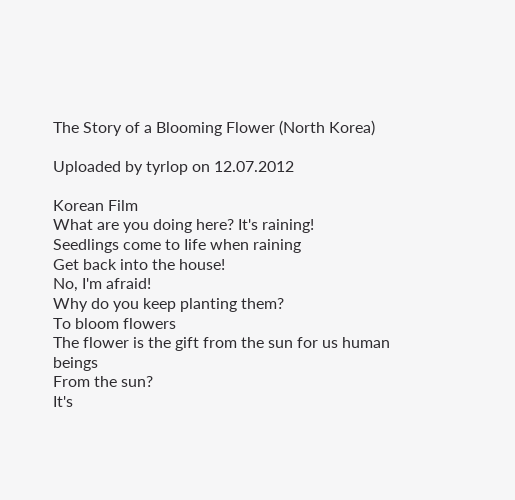The Story of a Blooming Flower (North Korea)

Uploaded by tyrlop on 12.07.2012

Korean Film
What are you doing here? It's raining!
Seedlings come to Iife when raining
Get back into the house!
No, I'm afraid!
Why do you keep planting them?
To bloom flowers
The flower is the gift from the sun for us human beings
From the sun?
It's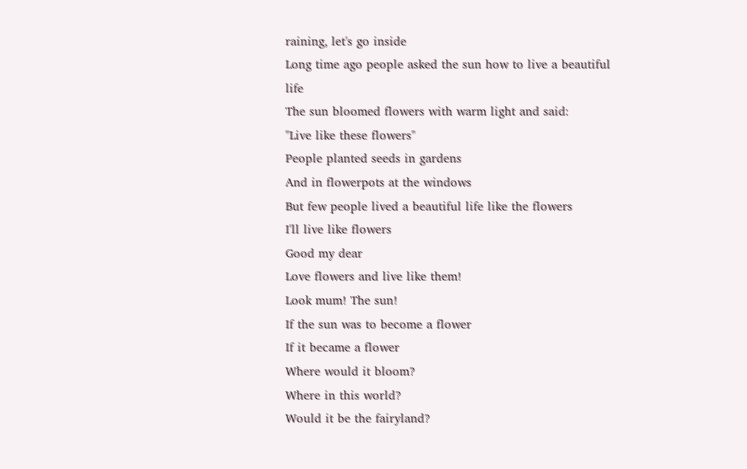raining, let's go inside
Long time ago people asked the sun how to live a beautiful life
The sun bloomed flowers with warm light and said:
"Live like these flowers"
People planted seeds in gardens
And in flowerpots at the windows
But few people lived a beautiful life like the flowers
I'll live like flowers
Good my dear
Love flowers and live like them!
Look mum! The sun!
If the sun was to become a flower
If it became a flower
Where would it bloom?
Where in this world?
Would it be the fairyland?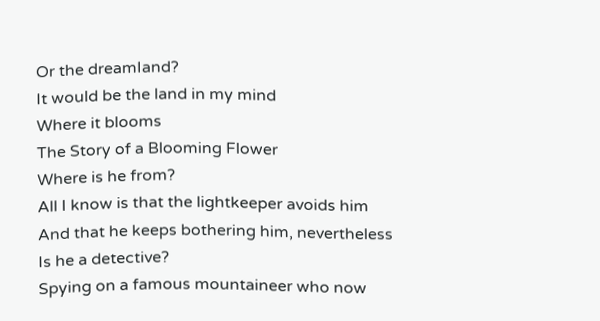Or the dreamIand?
It would be the land in my mind
Where it blooms
The Story of a Blooming Flower
Where is he from?
All I know is that the lightkeeper avoids him
And that he keeps bothering him, nevertheless
Is he a detective?
Spying on a famous mountaineer who now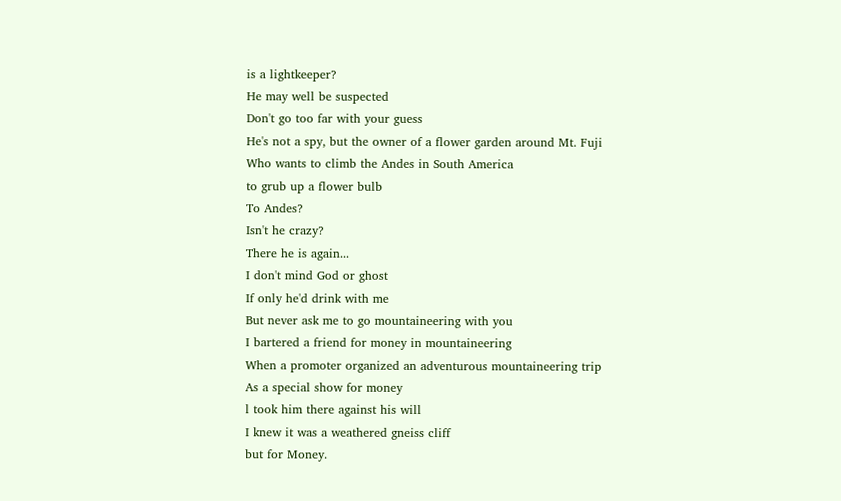is a lightkeeper?
He may well be suspected
Don't go too far with your guess
He's not a spy, but the owner of a flower garden around Mt. Fuji
Who wants to climb the Andes in South America
to grub up a flower bulb
To Andes?
Isn't he crazy?
There he is again...
I don't mind God or ghost
If only he'd drink with me
But never ask me to go mountaineering with you
I bartered a friend for money in mountaineering
When a promoter organized an adventurous mountaineering trip
As a special show for money
l took him there against his will
I knew it was a weathered gneiss cliff
but for Money.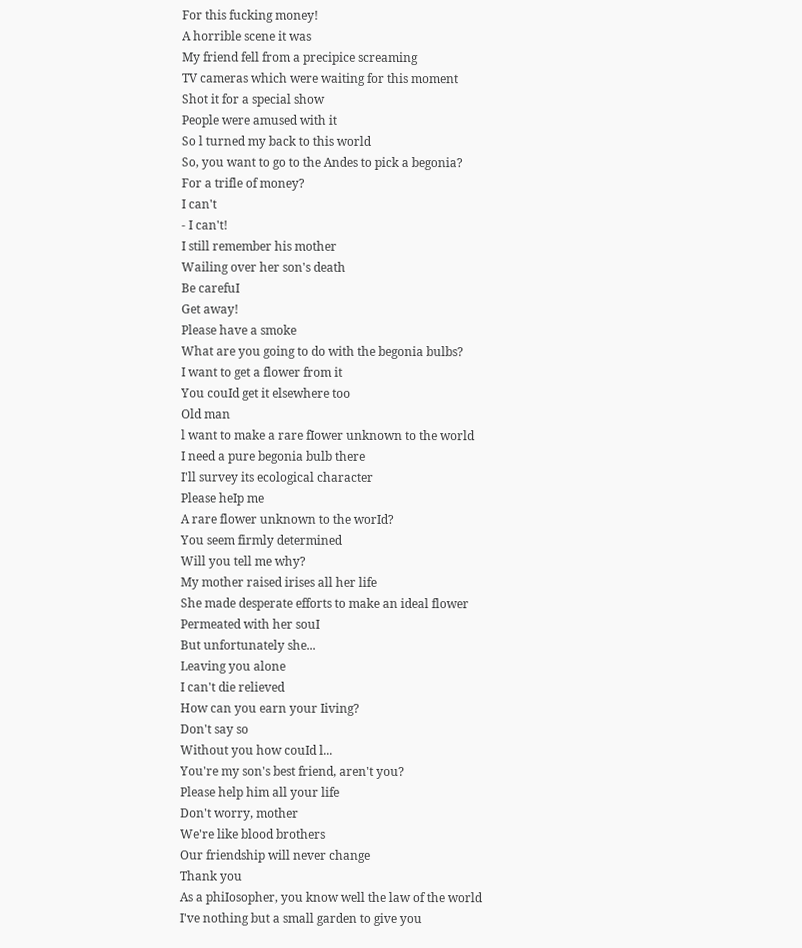For this fucking money!
A horrible scene it was
My friend fell from a precipice screaming
TV cameras which were waiting for this moment
Shot it for a special show
People were amused with it
So l turned my back to this world
So, you want to go to the Andes to pick a begonia?
For a trifle of money?
I can't
- I can't!
I still remember his mother
Wailing over her son's death
Be carefuI
Get away!
Please have a smoke
What are you going to do with the begonia bulbs?
I want to get a flower from it
You couId get it elsewhere too
Old man
l want to make a rare fIower unknown to the world
I need a pure begonia bulb there
I'll survey its ecological character
Please heIp me
A rare flower unknown to the worId?
You seem firmly determined
Will you tell me why?
My mother raised irises all her life
She made desperate efforts to make an ideal flower
Permeated with her souI
But unfortunately she...
Leaving you alone
I can't die relieved
How can you earn your Iiving?
Don't say so
Without you how couId l...
You're my son's best friend, aren't you?
Please help him all your life
Don't worry, mother
We're like blood brothers
Our friendship will never change
Thank you
As a phiIosopher, you know well the law of the world
I've nothing but a small garden to give you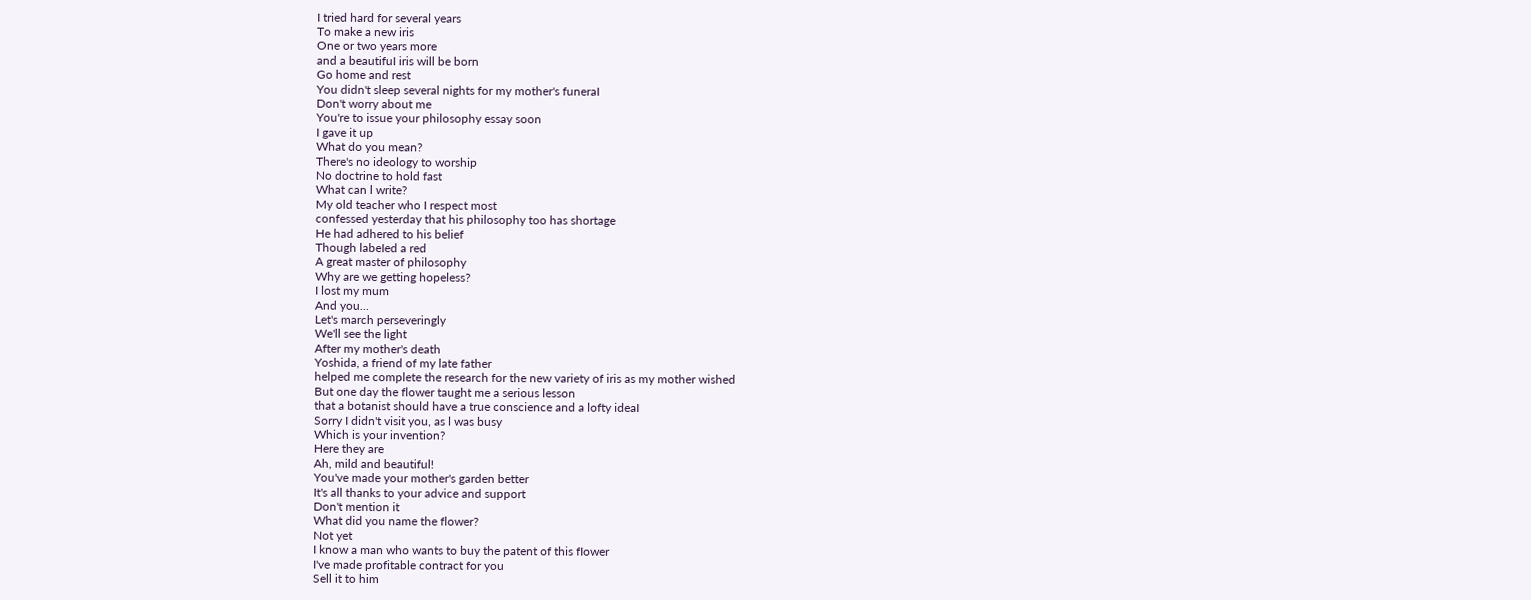I tried hard for several years
To make a new iris
One or two years more
and a beautifuI iris will be born
Go home and rest
You didn't sleep several nights for my mother's funeraI
Don't worry about me
You're to issue your philosophy essay soon
I gave it up
What do you mean?
There's no ideology to worship
No doctrine to hold fast
What can l write?
My old teacher who I respect most
confessed yesterday that his philosophy too has shortage
He had adhered to his belief
Though labeIed a red
A great master of philosophy
Why are we getting hopeless?
I lost my mum
And you...
Let's march perseveringly
We'll see the light
After my mother's death
Yoshida, a friend of my late father
helped me complete the research for the new variety of iris as my mother wished
But one day the flower taught me a serious lesson
that a botanist should have a true conscience and a lofty ideaI
Sorry I didn't visit you, as l was busy
Which is your invention?
Here they are
Ah, mild and beautiful!
You've made your mother's garden better
It's all thanks to your advice and support
Don't mention it
What did you name the flower?
Not yet
I know a man who wants to buy the patent of this fIower
I've made profitable contract for you
Sell it to him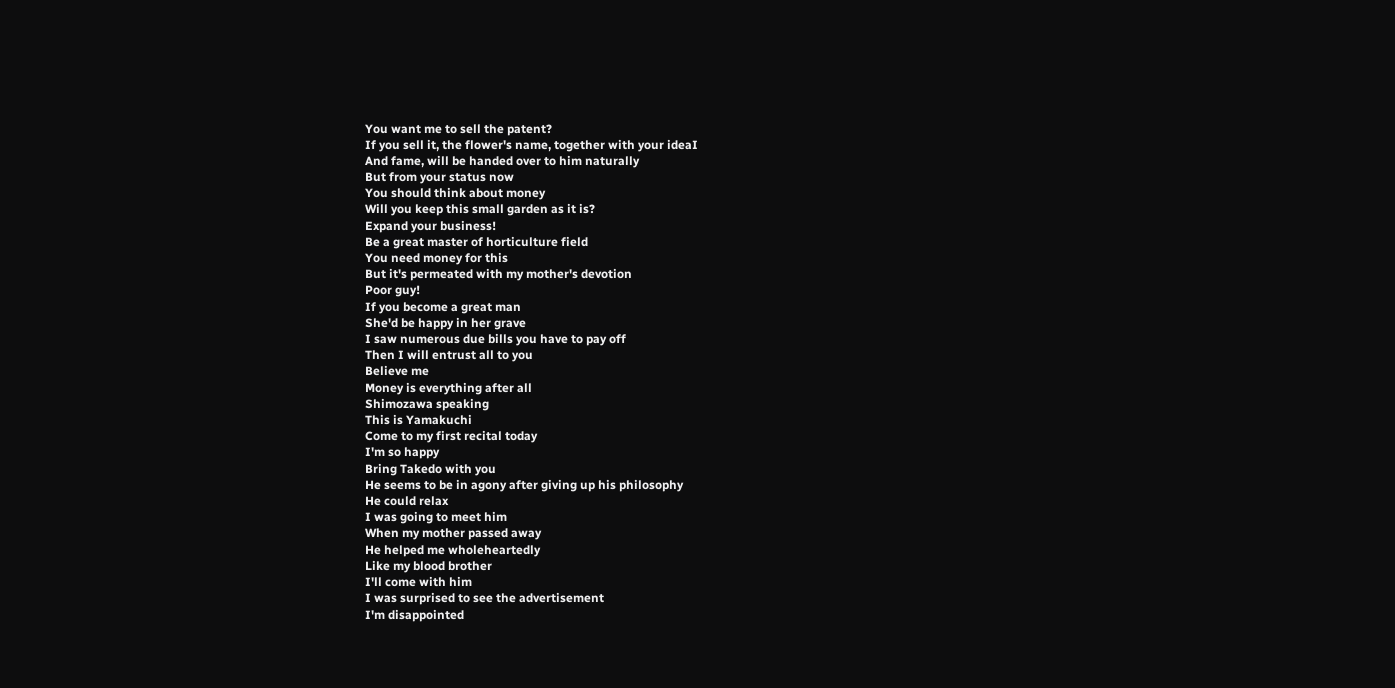You want me to sell the patent?
If you sell it, the flower's name, together with your ideaI
And fame, will be handed over to him naturally
But from your status now
You should think about money
Will you keep this small garden as it is?
Expand your business!
Be a great master of horticulture field
You need money for this
But it's permeated with my mother's devotion
Poor guy!
If you become a great man
She'd be happy in her grave
I saw numerous due bills you have to pay off
Then I will entrust all to you
Believe me
Money is everything after all
Shimozawa speaking
This is Yamakuchi
Come to my first recital today
I'm so happy
Bring Takedo with you
He seems to be in agony after giving up his philosophy
He could relax
I was going to meet him
When my mother passed away
He helped me wholeheartedly
Like my blood brother
I'll come with him
I was surprised to see the advertisement
I'm disappointed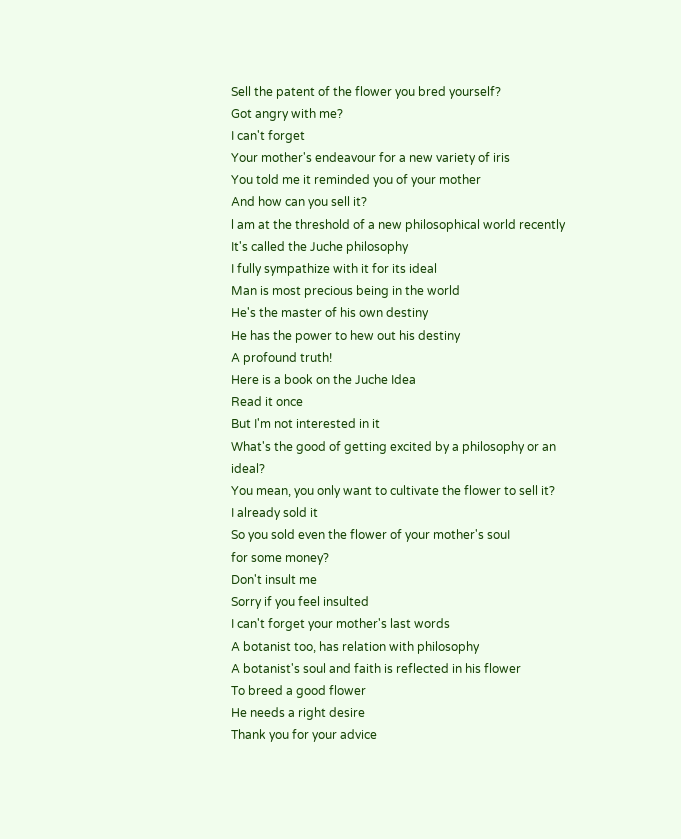Sell the patent of the flower you bred yourself?
Got angry with me?
I can't forget
Your mother's endeavour for a new variety of iris
You told me it reminded you of your mother
And how can you sell it?
l am at the threshold of a new philosophical world recently
It's called the Juche philosophy
I fully sympathize with it for its ideal
Man is most precious being in the world
He's the master of his own destiny
He has the power to hew out his destiny
A profound truth!
Here is a book on the Juche Idea
Read it once
But I'm not interested in it
What's the good of getting excited by a philosophy or an ideal?
You mean, you only want to cultivate the flower to sell it?
I already sold it
So you sold even the flower of your mother's souI
for some money?
Don't insult me
Sorry if you feel insulted
I can't forget your mother's last words
A botanist too, has relation with philosophy
A botanist's soul and faith is reflected in his flower
To breed a good flower
He needs a right desire
Thank you for your advice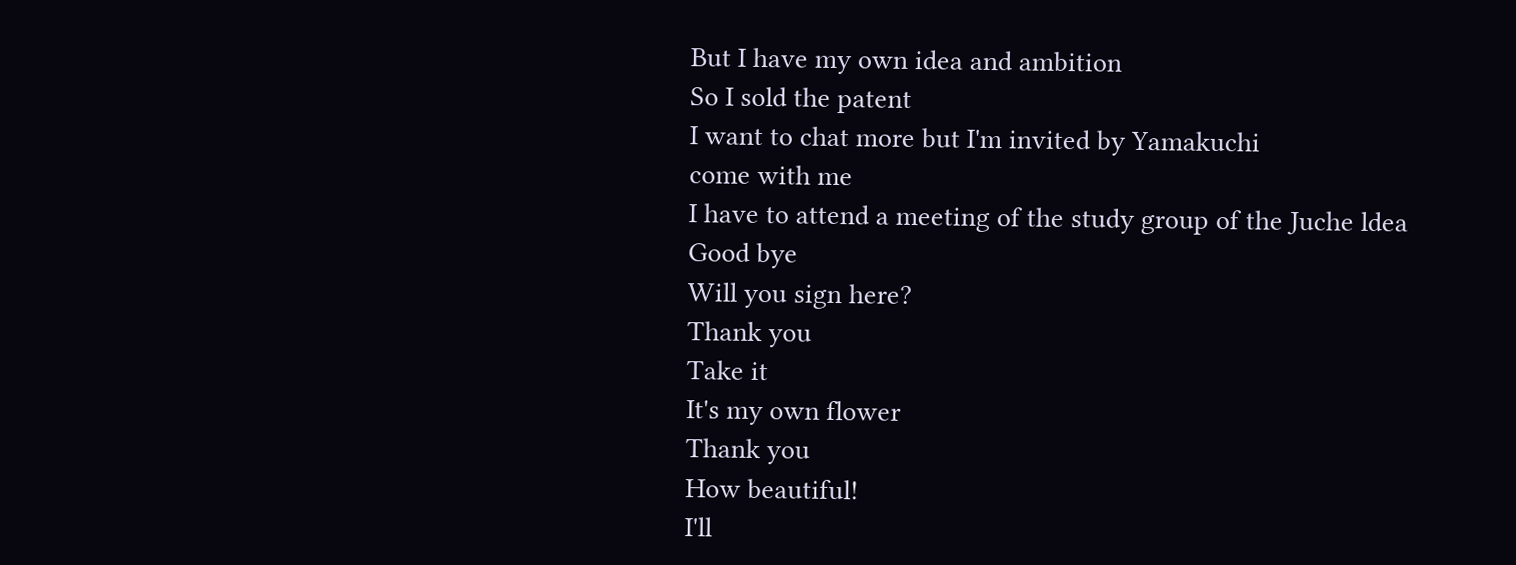But I have my own idea and ambition
So I sold the patent
I want to chat more but I'm invited by Yamakuchi
come with me
I have to attend a meeting of the study group of the Juche ldea
Good bye
Will you sign here?
Thank you
Take it
It's my own flower
Thank you
How beautiful!
I'll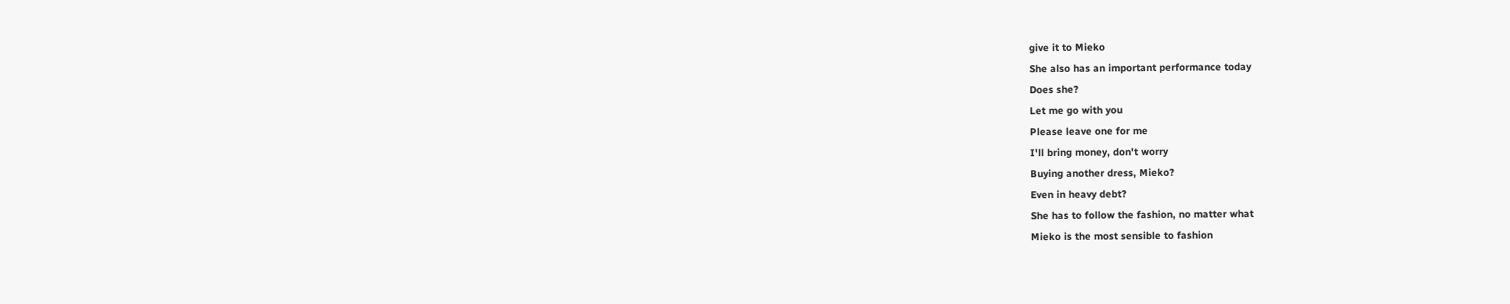give it to Mieko
She also has an important performance today
Does she?
Let me go with you
Please leave one for me
I'll bring money, don't worry
Buying another dress, Mieko?
Even in heavy debt?
She has to follow the fashion, no matter what
Mieko is the most sensible to fashion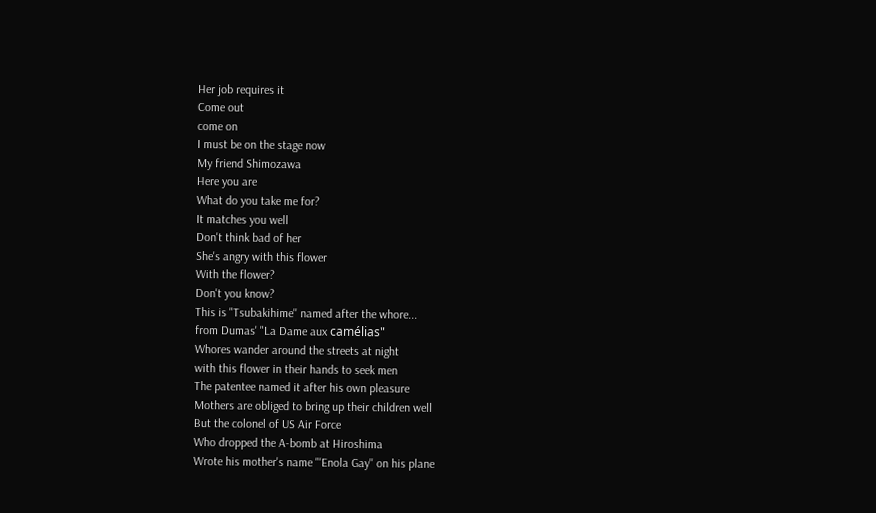Her job requires it
Come out
come on
I must be on the stage now
My friend Shimozawa
Here you are
What do you take me for?
It matches you well
Don't think bad of her
She's angry with this flower
With the flower?
Don't you know?
This is "Tsubakihime'' named after the whore...
from Dumas' "La Dame aux camélias"
Whores wander around the streets at night
with this flower in their hands to seek men
The patentee named it after his own pleasure
Mothers are obliged to bring up their children well
But the colonel of US Air Force
Who dropped the A-bomb at Hiroshima
Wrote his mother's name "'Enola Gay'' on his plane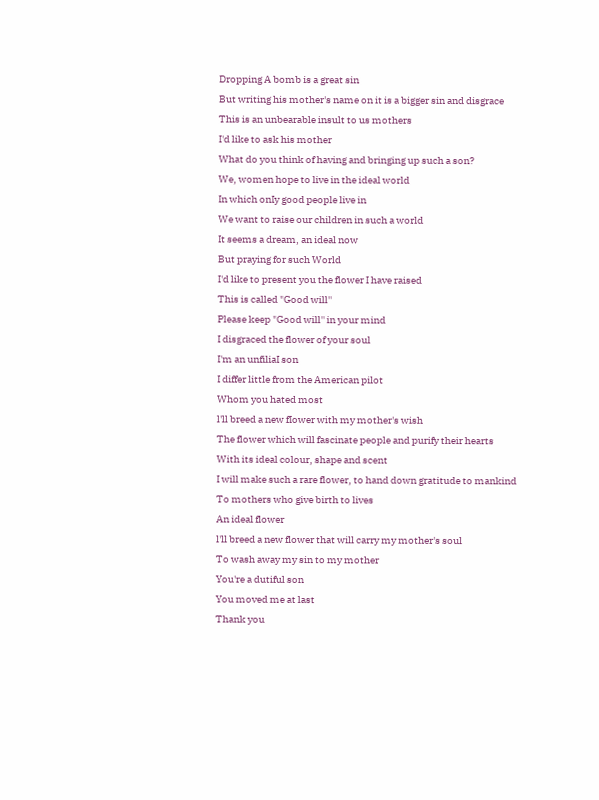Dropping A bomb is a great sin
But writing his mother's name on it is a bigger sin and disgrace
This is an unbearable insult to us mothers
I'd like to ask his mother
What do you think of having and bringing up such a son?
We, women hope to live in the ideal world
In which onIy good people live in
We want to raise our children in such a world
It seems a dream, an ideal now
But praying for such World
I'd like to present you the flower I have raised
This is called "Good will''
Please keep "Good will'' in your mind
I disgraced the flower of your soul
I'm an unfiliaI son
I differ little from the American pilot
Whom you hated most
l'll breed a new fIower with my mother's wish
The flower which will fascinate people and purify their hearts
With its ideal colour, shape and scent
I will make such a rare flower, to hand down gratitude to mankind
To mothers who give birth to lives
An ideal flower
l'll breed a new flower that will carry my mother's soul
To wash away my sin to my mother
You're a dutiful son
You moved me at last
Thank you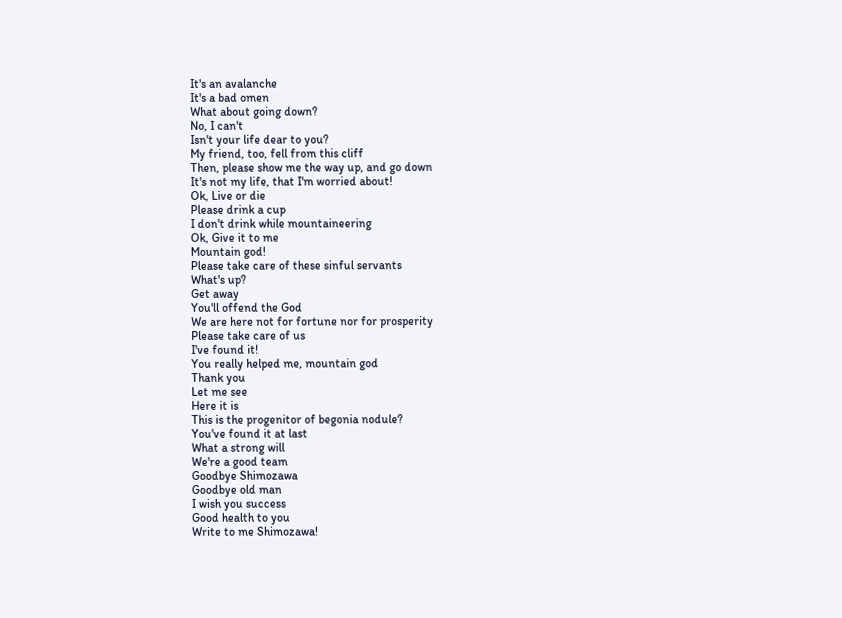It's an avalanche
It's a bad omen
What about going down?
No, I can't
Isn't your life dear to you?
My friend, too, fell from this cliff
Then, please show me the way up, and go down
It's not my life, that I'm worried about!
Ok, Live or die
Please drink a cup
I don't drink while mountaineering
Ok, Give it to me
Mountain god!
Please take care of these sinful servants
What's up?
Get away
You'll offend the God
We are here not for fortune nor for prosperity
Please take care of us
I've found it!
You really helped me, mountain god
Thank you
Let me see
Here it is
This is the progenitor of begonia nodule?
You've found it at last
What a strong will
We're a good team
Goodbye Shimozawa
Goodbye old man
I wish you success
Good health to you
Write to me Shimozawa!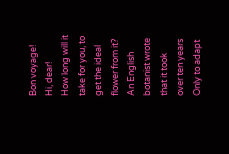Bon voyage!
Hi, dear!
How long will it take for you, to get the ideal flower from it?
An English botanist wrote that it took over ten years
Only to adapt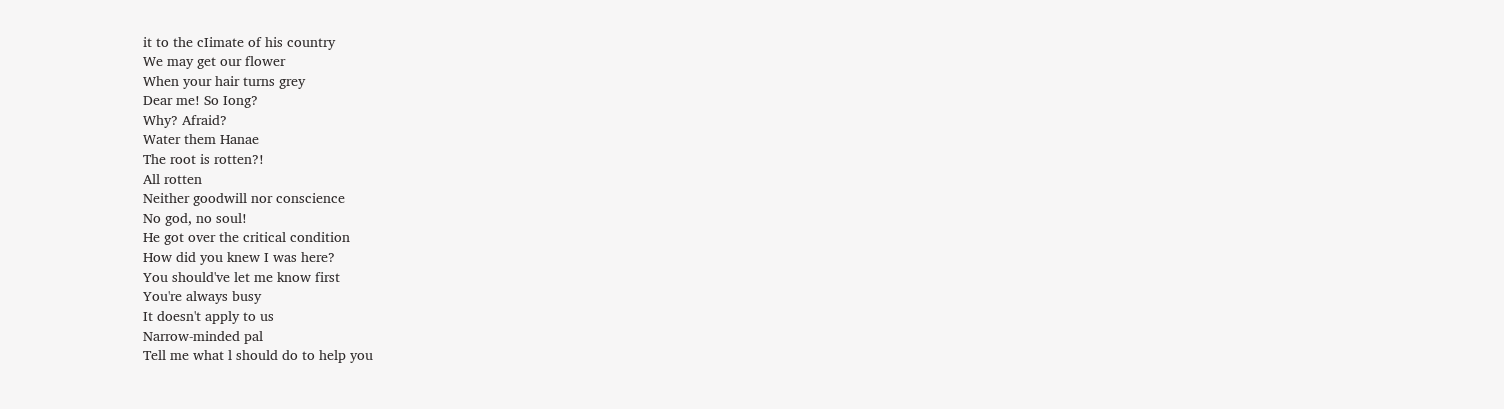it to the cIimate of his country
We may get our flower
When your hair turns grey
Dear me! So Iong?
Why? Afraid?
Water them Hanae
The root is rotten?!
All rotten
Neither goodwill nor conscience
No god, no soul!
He got over the critical condition
How did you knew I was here?
You should've let me know first
You're always busy
It doesn't apply to us
Narrow-minded pal
Tell me what l should do to help you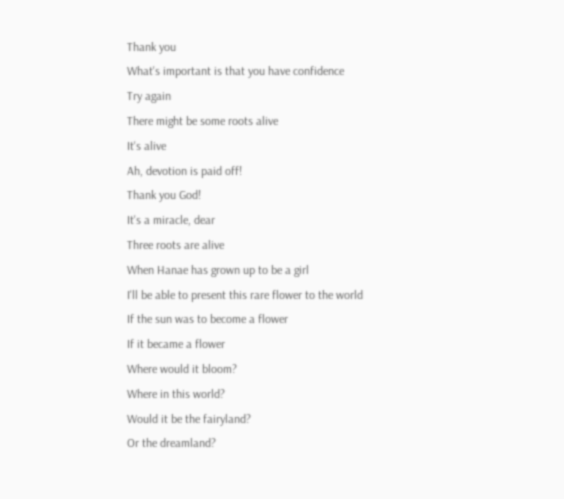Thank you
What's important is that you have confidence
Try again
There might be some roots alive
It's alive
Ah, devotion is paid off!
Thank you God!
It's a miracle, dear
Three roots are alive
When Hanae has grown up to be a girl
I'll be able to present this rare flower to the world
If the sun was to become a flower
If it became a flower
Where would it bloom?
Where in this world?
Would it be the fairyland?
Or the dreamland?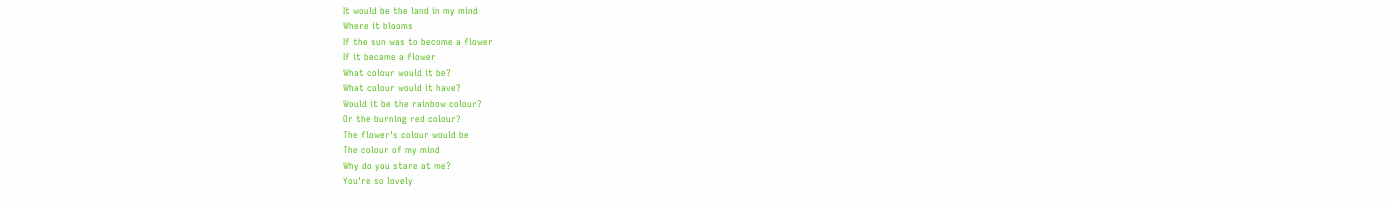It would be the land in my mind
Where it blooms
If the sun was to become a flower
If it became a flower
What colour would it be?
What colour would it have?
Would it be the rainbow colour?
Or the burning red colour?
The flower's colour would be
The colour of my mind
Why do you stare at me?
You're so lovely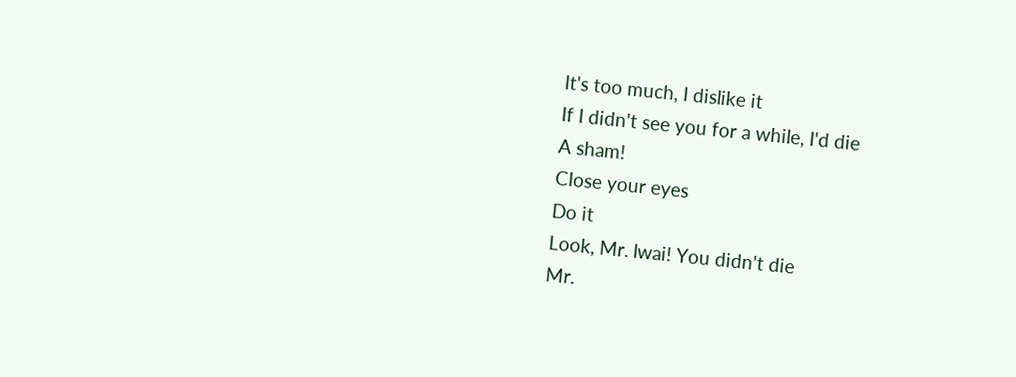It's too much, I dislike it
If I didn't see you for a while, I'd die
A sham!
CIose your eyes
Do it
Look, Mr. lwai! You didn't die
Mr.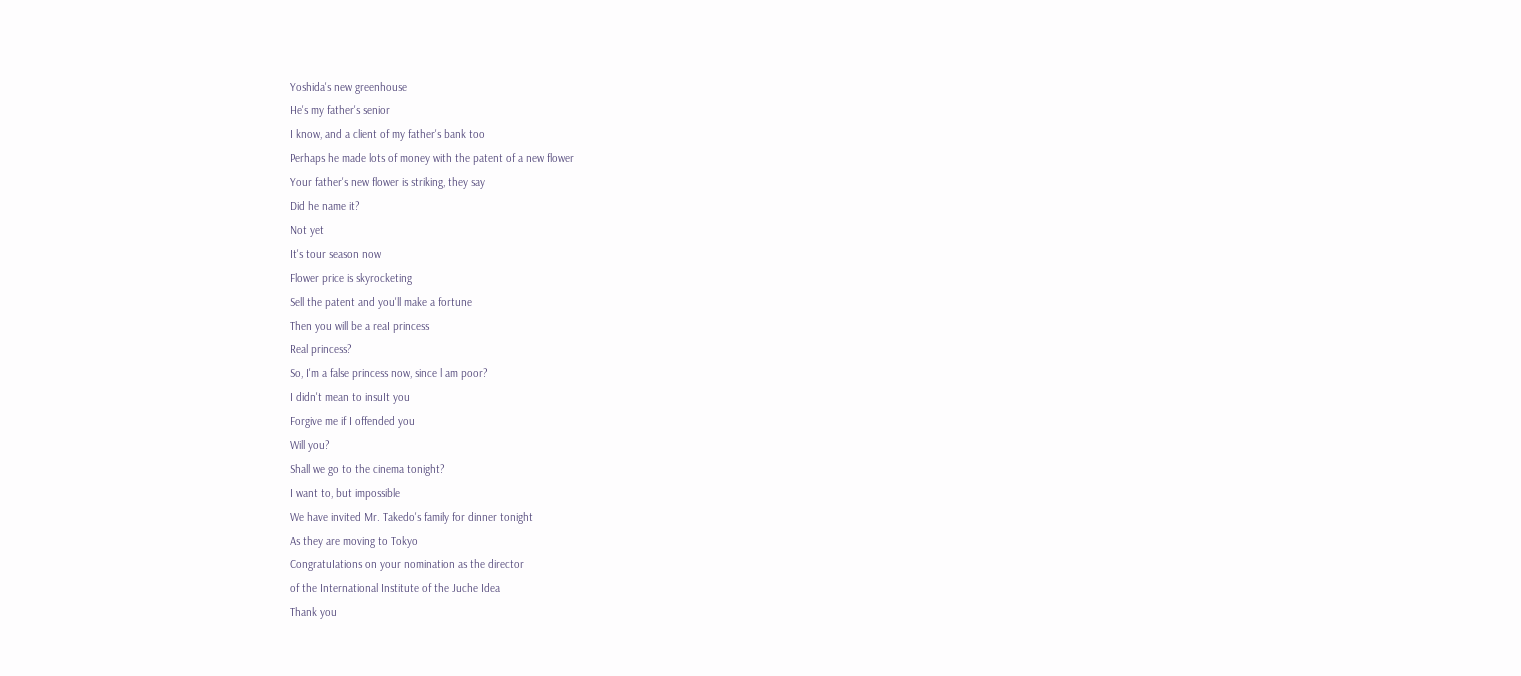Yoshida's new greenhouse
He's my father's senior
I know, and a client of my father's bank too
Perhaps he made lots of money with the patent of a new flower
Your father's new flower is striking, they say
Did he name it?
Not yet
It's tour season now
Flower price is skyrocketing
Sell the patent and you'll make a fortune
Then you will be a reaI princess
Real princess?
So, I'm a false princess now, since l am poor?
I didn't mean to insuIt you
Forgive me if I offended you
Will you?
Shall we go to the cinema tonight?
I want to, but impossible
We have invited Mr. Takedo's family for dinner tonight
As they are moving to Tokyo
CongratuIations on your nomination as the director
of the International Institute of the Juche Idea
Thank you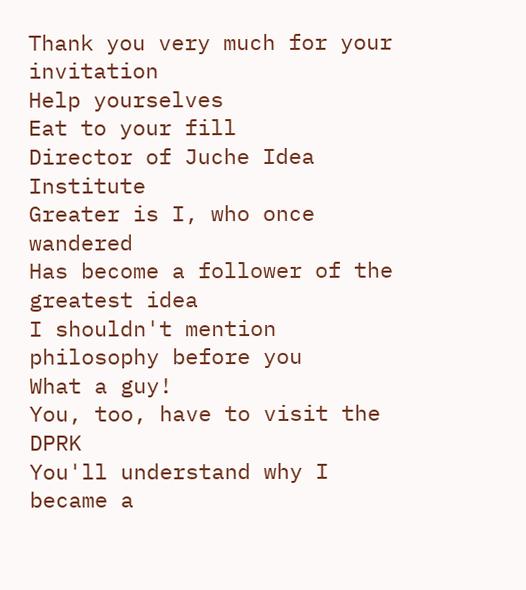Thank you very much for your invitation
Help yourselves
Eat to your fill
Director of Juche Idea Institute
Greater is I, who once wandered
Has become a follower of the greatest idea
I shouldn't mention philosophy before you
What a guy!
You, too, have to visit the DPRK
You'll understand why I became a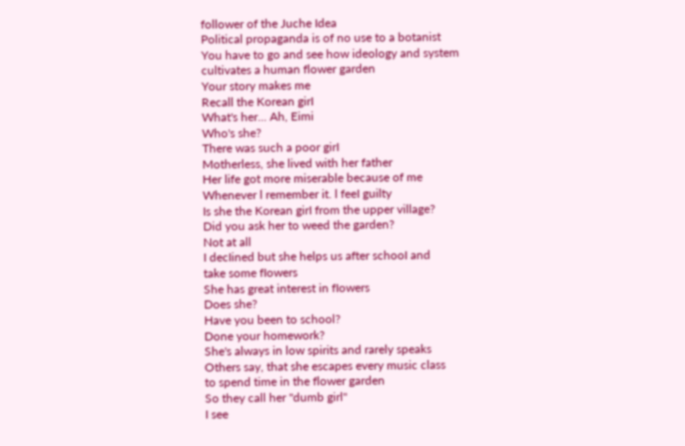follower of the Juche Idea
Political propaganda is of no use to a botanist
You have to go and see how ideology and system
cultivates a human flower garden
Your story makes me
Recall the Korean girI
What's her... Ah, Eimi
Who's she?
There was such a poor girI
Motherless, she lived with her father
Her life got more miserable because of me
Whenever l remember it. l feeI guilty
Is she the Korean girI from the upper village?
Did you ask her to weed the garden?
Not at all
I decIined but she helps us after schooI and
take some fIowers
She has great interest in fIowers
Does she?
Have you been to school?
Done your homework?
She's always in low spirits and rarely speaks
Others say, that she escapes every music class
to spend time in the flower garden
So they call her ''dumb girl''
I see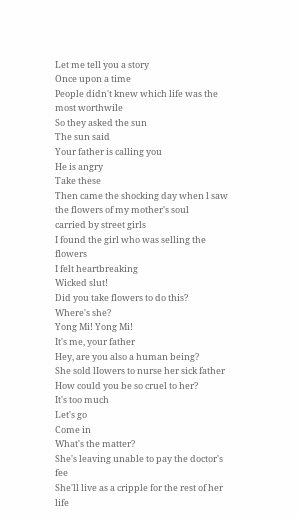Let me tell you a story
Once upon a time
People didn't knew which life was the most worthwile
So they asked the sun
The sun said
Your father is calling you
He is angry
Take these
Then came the shocking day when l saw the flowers of my mother's soul
carried by street girls
I found the girl who was selling the flowers
I felt heartbreaking
Wicked slut!
Did you take flowers to do this?
Where's she?
Yong Mi! Yong Mi!
It's me, your father
Hey, are you also a human being?
She sold lIowers to nurse her sick father
How could you be so cruel to her?
It's too much
Let's go
Come in
What's the matter?
She's leaving unable to pay the doctor's fee
She'll live as a cripple for the rest of her life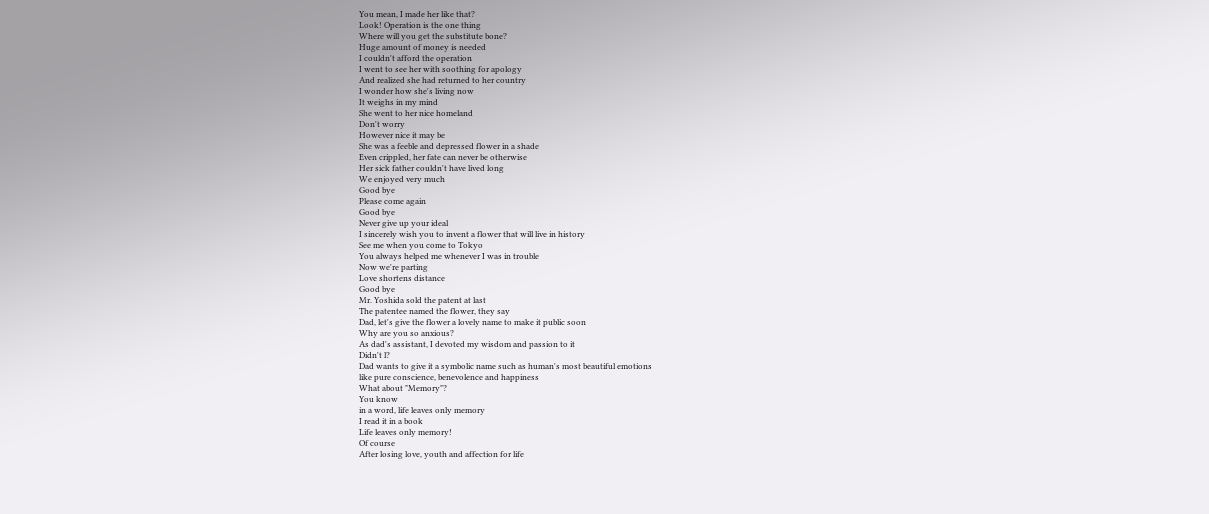You mean, I made her like that?
Look! Operation is the one thing
Where will you get the substitute bone?
Huge amount of money is needed
I couldn't afford the operation
I went to see her with soothing for apology
And realized she had returned to her country
I wonder how she's living now
It weighs in my mind
She went to her nice homeland
Don't worry
However nice it may be
She was a feeble and depressed flower in a shade
Even crippled, her fate can never be otherwise
Her sick father couldn't have lived long
We enjoyed very much
Good bye
Please come again
Good bye
Never give up your ideal
I sincerely wish you to invent a flower that will live in history
See me when you come to Tokyo
You always helped me whenever I was in trouble
Now we're parting
Love shortens distance
Good bye
Mr. Yoshida sold the patent at last
The patentee named the flower, they say
Dad, let's give the flower a lovely name to make it public soon
Why are you so anxious?
As dad's assistant, I devoted my wisdom and passion to it
Didn't l?
Dad wants to give it a symbolic name such as human's most beautiful emotions
like pure conscience, benevolence and happiness
What about "Memory"?
You know
in a word, life leaves only memory
I read it in a book
Life leaves only memory!
Of course
After losing love, youth and affection for life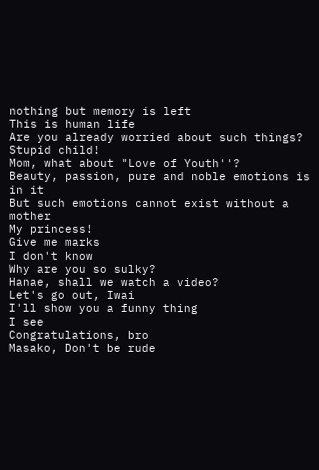nothing but memory is left
This is human life
Are you already worried about such things?
Stupid child!
Mom, what about "Love of Youth''?
Beauty, passion, pure and noble emotions is in it
But such emotions cannot exist without a mother
My princess!
Give me marks
I don't know
Why are you so sulky?
Hanae, shall we watch a video?
Let's go out, Iwai
I'll show you a funny thing
I see
Congratulations, bro
Masako, Don't be rude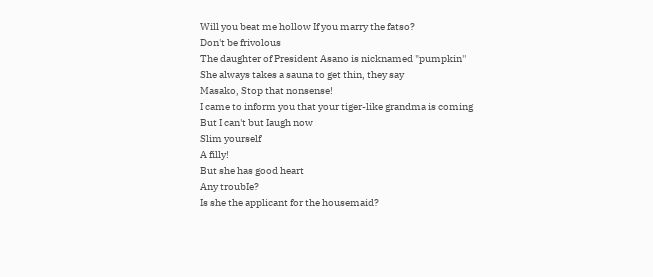Will you beat me hollow If you marry the fatso?
Don't be frivolous
The daughter of President Asano is nicknamed "pumpkin''
She always takes a sauna to get thin, they say
Masako, Stop that nonsense!
I came to inform you that your tiger-like grandma is coming
But I can't but Iaugh now
Slim yourself
A filly!
But she has good heart
Any troubIe?
Is she the applicant for the housemaid?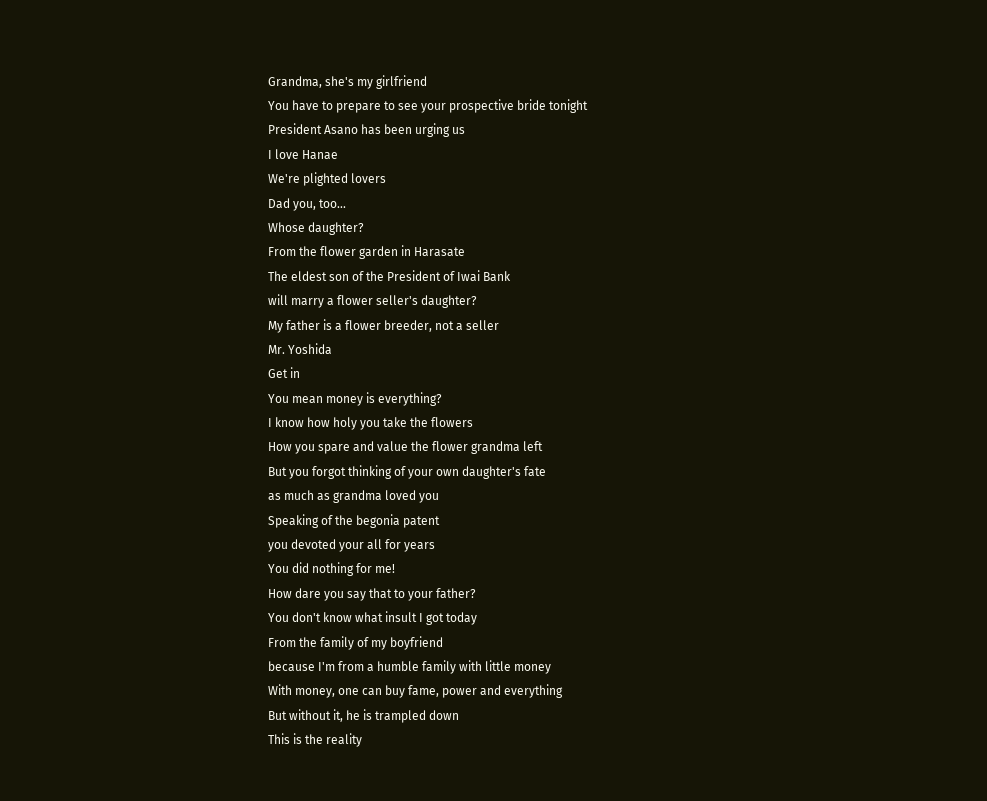Grandma, she's my girlfriend
You have to prepare to see your prospective bride tonight
President Asano has been urging us
I love Hanae
We're plighted lovers
Dad you, too...
Whose daughter?
From the flower garden in Harasate
The eldest son of the President of Iwai Bank
will marry a flower seller's daughter?
My father is a flower breeder, not a seller
Mr. Yoshida
Get in
You mean money is everything?
I know how holy you take the flowers
How you spare and value the flower grandma left
But you forgot thinking of your own daughter's fate
as much as grandma loved you
Speaking of the begonia patent
you devoted your all for years
You did nothing for me!
How dare you say that to your father?
You don't know what insult I got today
From the family of my boyfriend
because I'm from a humble family with little money
With money, one can buy fame, power and everything
But without it, he is trampled down
This is the reality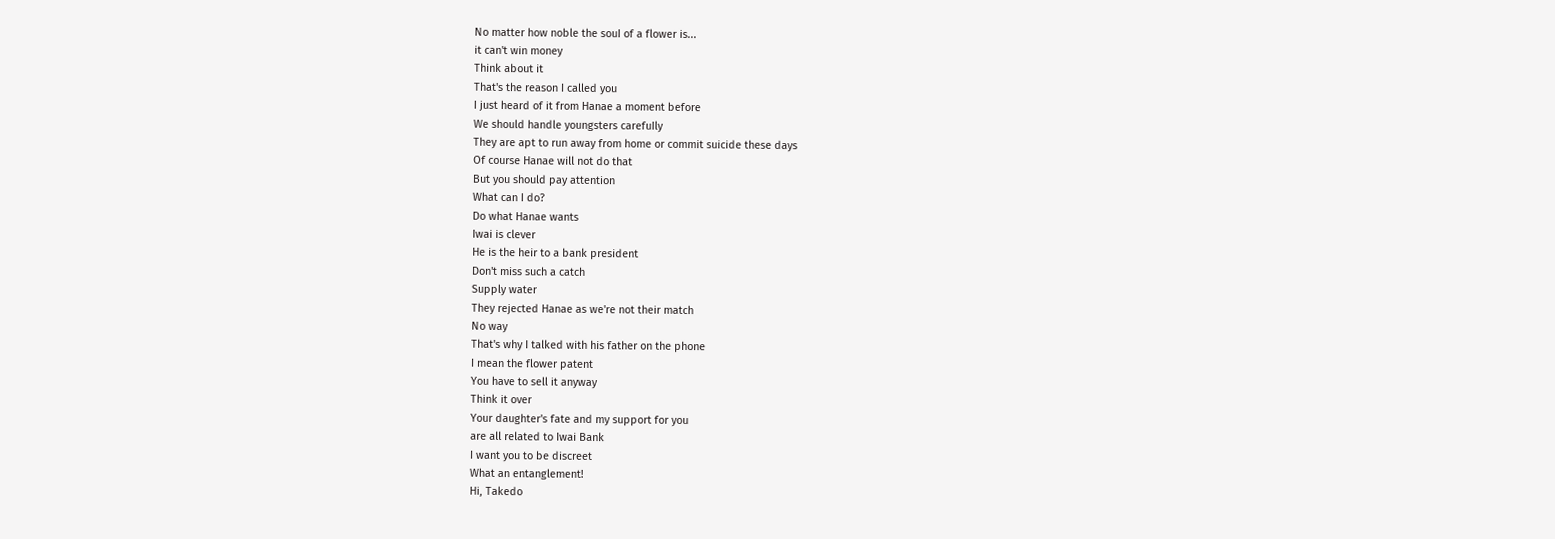No matter how noble the souI of a flower is...
it can't win money
Think about it
That's the reason I called you
I just heard of it from Hanae a moment before
We should handle youngsters carefuIly
They are apt to run away from home or commit suicide these days
Of course Hanae will not do that
But you should pay attention
What can I do?
Do what Hanae wants
Iwai is clever
He is the heir to a bank president
Don't miss such a catch
Supply water
They rejected Hanae as we're not their match
No way
That's why I talked with his father on the phone
I mean the flower patent
You have to sell it anyway
Think it over
Your daughter's fate and my support for you
are all related to Iwai Bank
I want you to be discreet
What an entanglement!
Hi, Takedo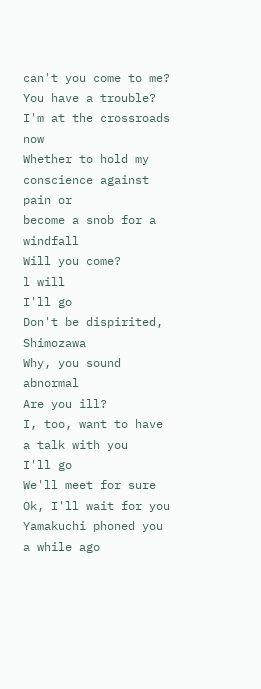can't you come to me?
You have a trouble?
I'm at the crossroads now
Whether to hold my conscience against pain or
become a snob for a windfall
Will you come?
l will
I'll go
Don't be dispirited, Shimozawa
Why, you sound abnormal
Are you ill?
I, too, want to have a talk with you
I'll go
We'll meet for sure
Ok, I'll wait for you
Yamakuchi phoned you a while ago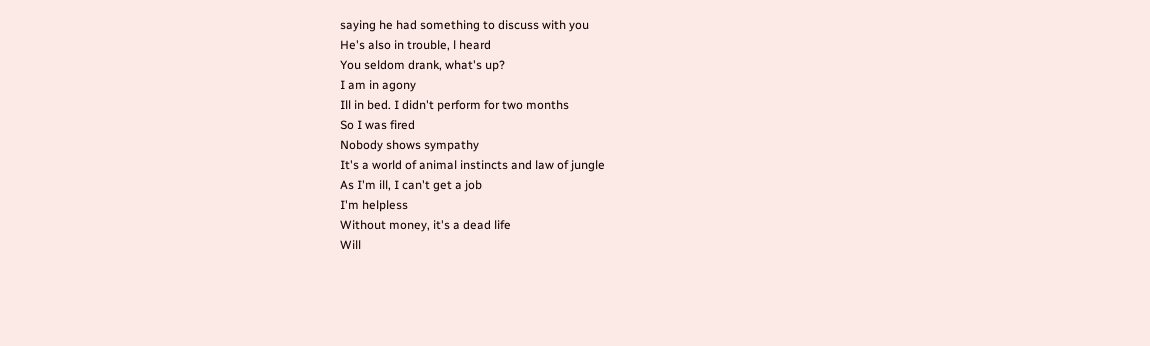saying he had something to discuss with you
He's also in trouble, l heard
You seldom drank, what's up?
I am in agony
Ill in bed. I didn't perform for two months
So I was fired
Nobody shows sympathy
It's a world of animal instincts and law of jungle
As I'm ill, I can't get a job
I'm helpless
Without money, it's a dead life
Will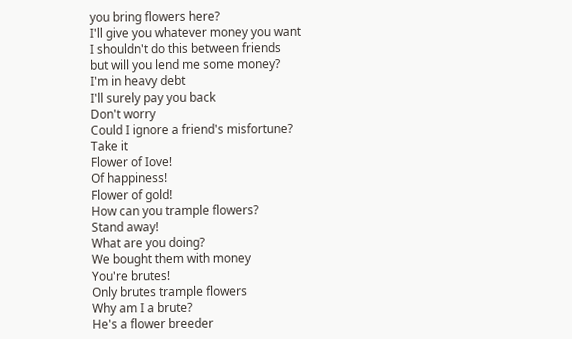you bring flowers here?
I'll give you whatever money you want
I shouldn't do this between friends
but will you lend me some money?
I'm in heavy debt
I'll surely pay you back
Don't worry
Could I ignore a friend's misfortune?
Take it
Flower of Iove!
Of happiness!
Flower of gold!
How can you trample flowers?
Stand away!
What are you doing?
We bought them with money
You're brutes!
Only brutes trample flowers
Why am I a brute?
He's a flower breeder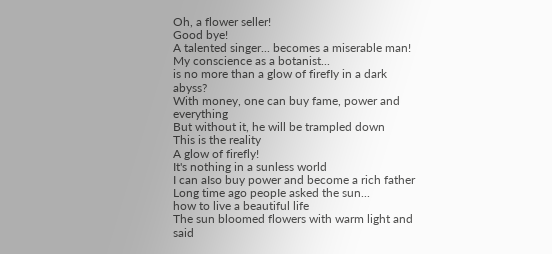Oh, a flower seller!
Good bye!
A talented singer... becomes a miserable man!
My conscience as a botanist...
is no more than a glow of firefIy in a dark abyss?
With money, one can buy fame, power and everything
But without it, he will be trampled down
This is the reality
A glow of firefly!
It's nothing in a sunless world
I can aIso buy power and become a rich father
Long time ago peopIe asked the sun...
how to live a beautiful life
The sun bloomed flowers with warm light and said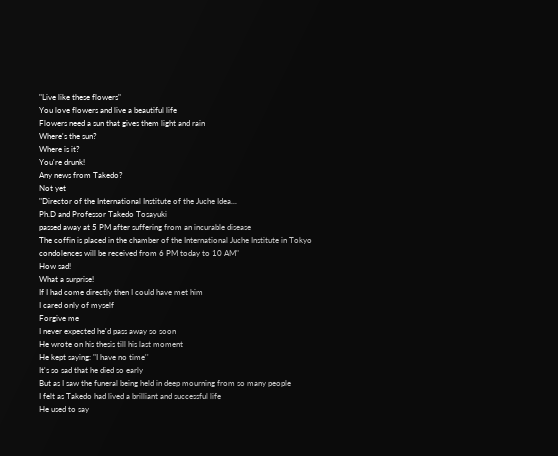"Live like these flowers"
You love flowers and live a beautiful life
Flowers need a sun that gives them light and rain
Where's the sun?
Where is it?
You're drunk!
Any news from Takedo?
Not yet
"Director of the International Institute of the Juche Idea...
Ph.D and Professor Takedo Tosayuki
passed away at 5 PM after suffering from an incurable disease
The coffin is placed in the chamber of the International Juche Institute in Tokyo
condolences will be received from 6 PM today to 10 AM"
How sad!
What a surprise!
If I had come directly then I could have met him
I cared only of myself
Forgive me
I never expected he'd pass away so soon
He wrote on his thesis till his last moment
He kept saying: "I have no time''
It's so sad that he died so early
But as I saw the funeral being held in deep mourning from so many people
I felt as Takedo had lived a brilliant and successful life
He used to say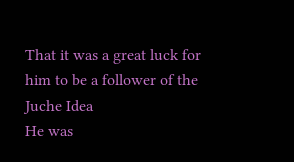That it was a great luck for him to be a follower of the Juche Idea
He was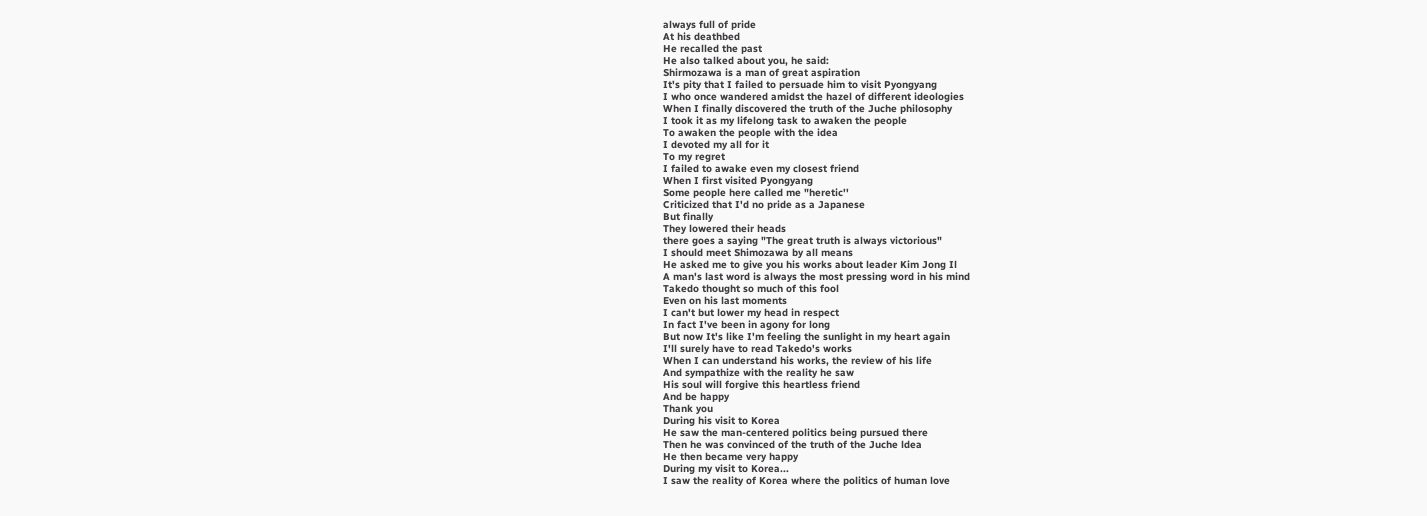always full of pride
At his deathbed
He recalled the past
He also talked about you, he said:
Shirmozawa is a man of great aspiration
It's pity that I failed to persuade him to visit Pyongyang
I who once wandered amidst the hazel of different ideologies
When I finally discovered the truth of the Juche philosophy
I took it as my lifelong task to awaken the people
To awaken the people with the idea
I devoted my all for it
To my regret
I failed to awake even my closest friend
When I first visited Pyongyang
Some people here called me "heretic''
Criticized that I'd no pride as a Japanese
But finally
They lowered their heads
there goes a saying "The great truth is always victorious"
I should meet Shimozawa by all means
He asked me to give you his works about leader Kim Jong Il
A man's last word is always the most pressing word in his mind
Takedo thought so much of this fool
Even on his last moments
I can't but lower my head in respect
In fact I've been in agony for long
But now It's like I'm feeling the sunlight in my heart again
I'll surely have to read Takedo's works
When I can understand his works, the review of his life
And sympathize with the reality he saw
His soul will forgive this heartless friend
And be happy
Thank you
During his visit to Korea
He saw the man-centered politics being pursued there
Then he was convinced of the truth of the Juche ldea
He then became very happy
During my visit to Korea...
I saw the reality of Korea where the politics of human love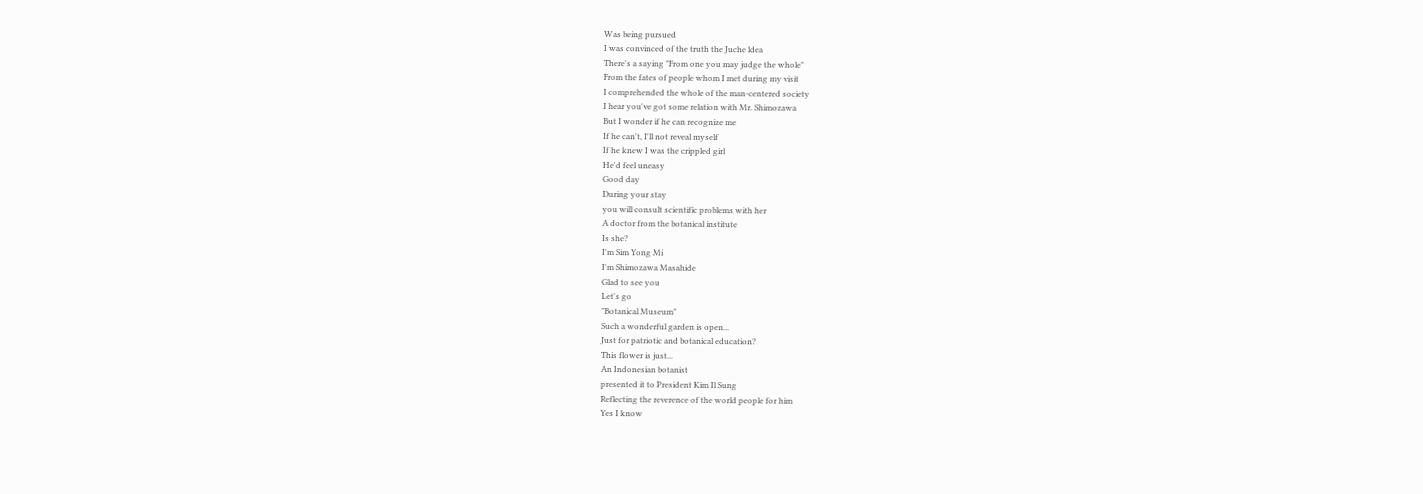Was being pursued
I was convinced of the truth the Juche ldea
There's a saying "From one you may judge the whole"
From the fates of people whom I met during my visit
I comprehended the whole of the man-centered society
I hear you've got some relation with Mr. Shimozawa
But I wonder if he can recognize me
If he can't, I'll not reveal myself
If he knew I was the crippled girl
He'd feel uneasy
Good day
During your stay
you will consult scientific problems with her
A doctor from the botanical institute
Is she?
I'm Sim Yong Mi
I'm Shimozawa Masahide
Glad to see you
Let's go
"Botanical Museum"
Such a wonderful garden is open...
Just for patriotic and botanical education?
This flower is just...
An Indonesian botanist
presented it to President Kim Il Sung
Reflecting the reverence of the world people for him
Yes I know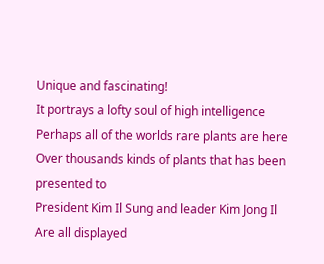Unique and fascinating!
It portrays a lofty soul of high intelligence
Perhaps all of the worlds rare plants are here
Over thousands kinds of plants that has been presented to
President Kim Il Sung and leader Kim Jong Il
Are all displayed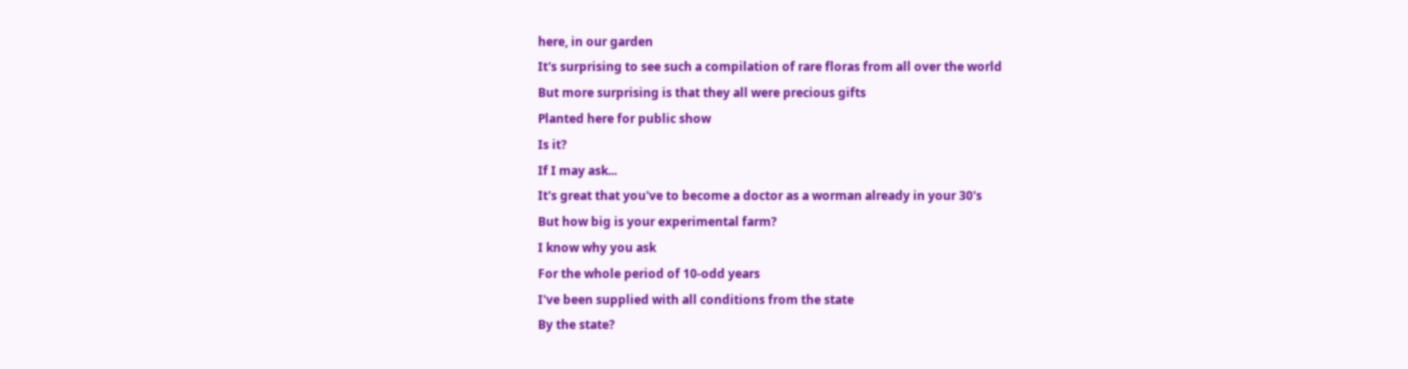here, in our garden
It's surprising to see such a compilation of rare floras from all over the world
But more surprising is that they all were precious gifts
Planted here for public show
Is it?
If I may ask...
It's great that you've to become a doctor as a worman already in your 30's
But how big is your experimental farm?
I know why you ask
For the whole period of 10-odd years
I've been supplied with all conditions from the state
By the state?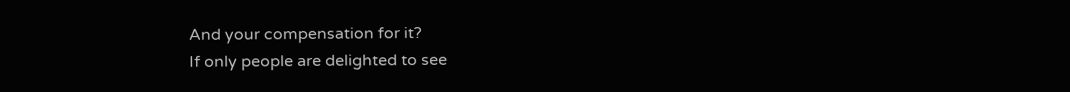And your compensation for it?
If only people are delighted to see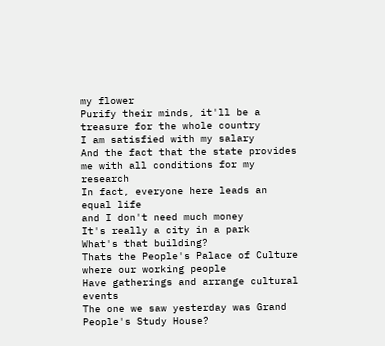my flower
Purify their minds, it'll be a treasure for the whole country
I am satisfied with my salary
And the fact that the state provides me with all conditions for my research
In fact, everyone here leads an equal life
and I don't need much money
It's really a city in a park
What's that building?
Thats the People's Palace of Culture where our working people
Have gatherings and arrange cultural events
The one we saw yesterday was Grand People's Study House?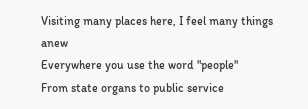Visiting many places here, I feel many things anew
Everywhere you use the word "people"
From state organs to public service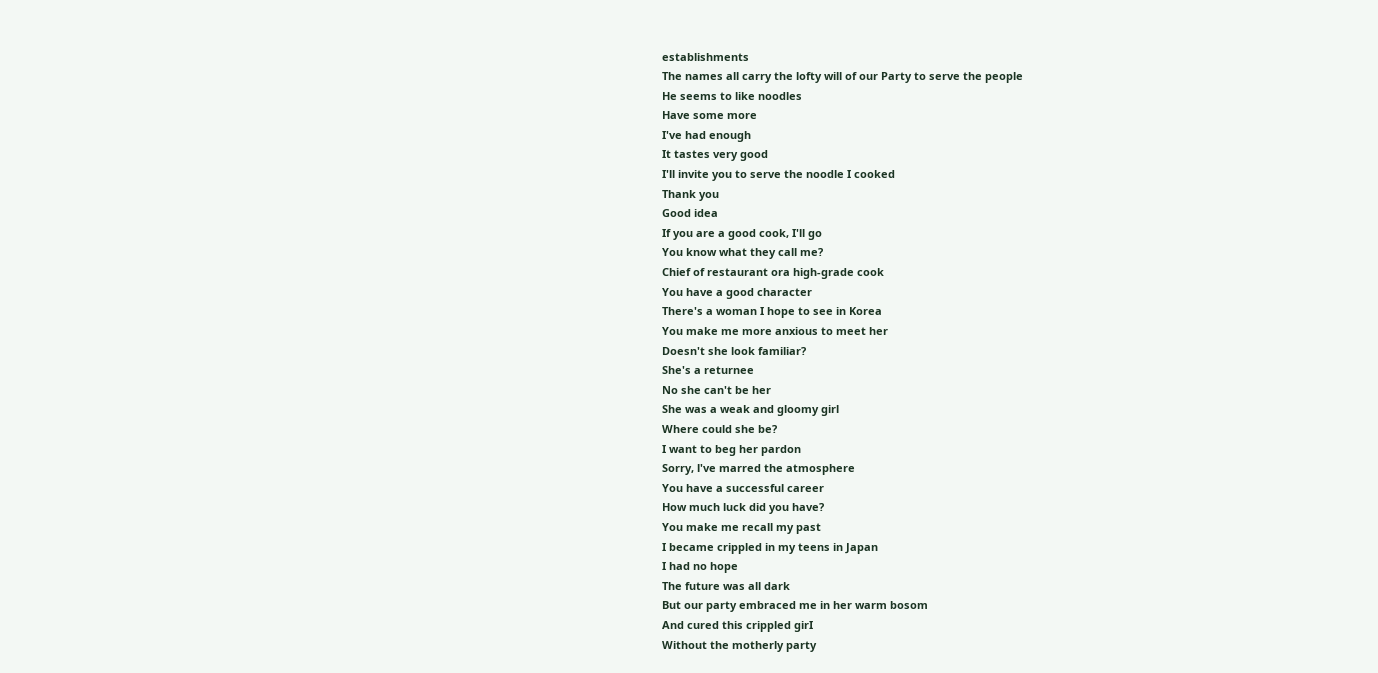establishments
The names all carry the lofty will of our Party to serve the people
He seems to like noodles
Have some more
I've had enough
It tastes very good
I'll invite you to serve the noodle I cooked
Thank you
Good idea
If you are a good cook, I'll go
You know what they call me?
Chief of restaurant ora high-grade cook
You have a good character
There's a woman I hope to see in Korea
You make me more anxious to meet her
Doesn't she look familiar?
She's a returnee
No she can't be her
She was a weak and gloomy girl
Where could she be?
I want to beg her pardon
Sorry, l've marred the atmosphere
You have a successful career
How much luck did you have?
You make me recall my past
I became crippled in my teens in Japan
I had no hope
The future was all dark
But our party embraced me in her warm bosom
And cured this crippled girI
Without the motherly party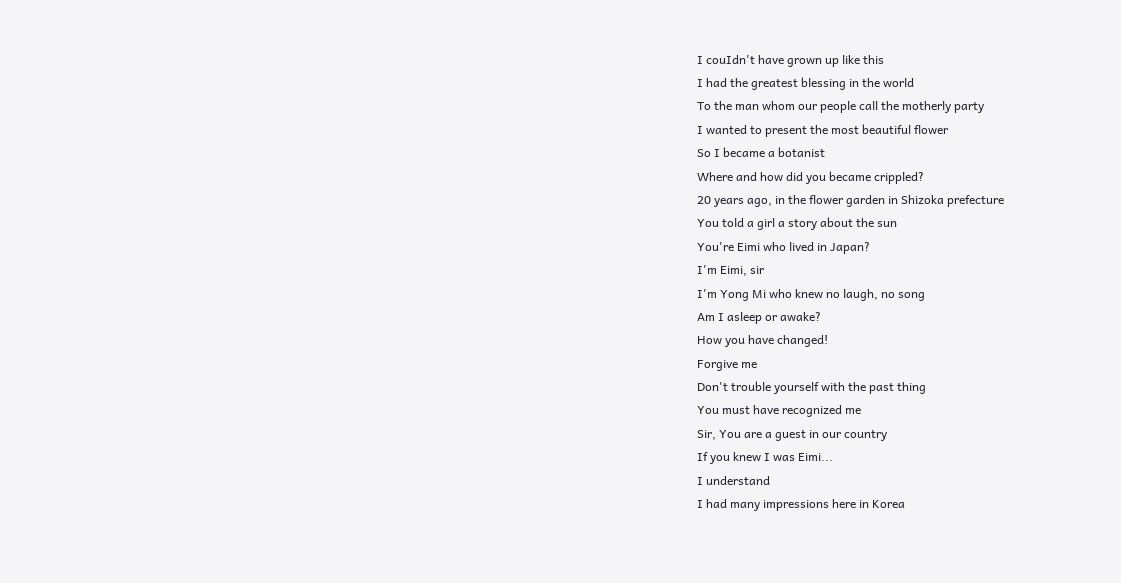I couIdn't have grown up like this
I had the greatest blessing in the world
To the man whom our people call the motherly party
I wanted to present the most beautiful flower
So I became a botanist
Where and how did you became crippled?
20 years ago, in the flower garden in Shizoka prefecture
You told a girl a story about the sun
You're Eimi who lived in Japan?
I'm Eimi, sir
I'm Yong Mi who knew no laugh, no song
Am I asleep or awake?
How you have changed!
Forgive me
Don't trouble yourself with the past thing
You must have recognized me
Sir, You are a guest in our country
If you knew I was Eimi...
I understand
I had many impressions here in Korea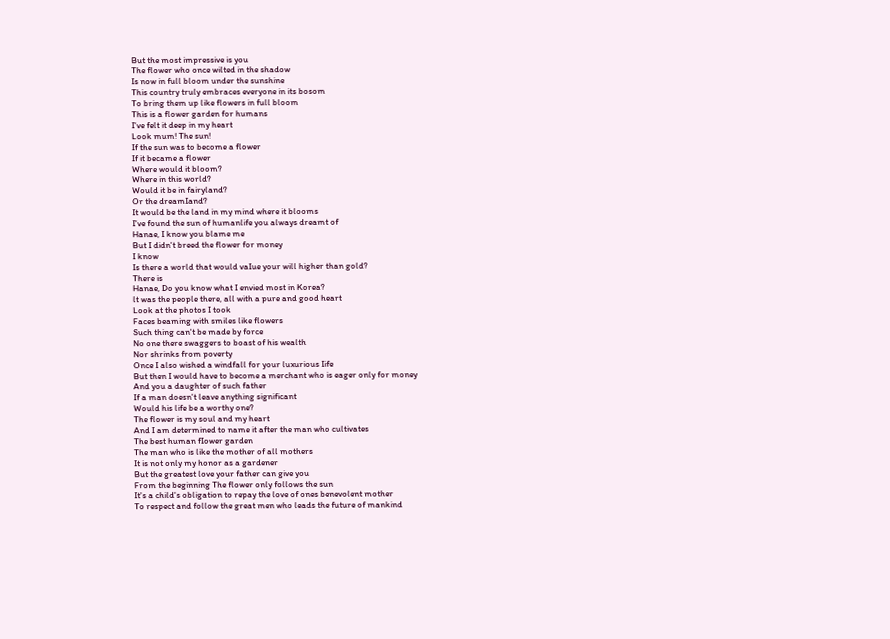But the most impressive is you
The flower who once wilted in the shadow
Is now in full bloom under the sunshine
This country truly embraces everyone in its bosom
To bring them up like flowers in full bloom
This is a flower garden for humans
I've felt it deep in my heart
Look mum! The sun!
If the sun was to become a flower
If it became a flower
Where would it bloom?
Where in this world?
Would it be in fairyland?
Or the dreamIand?
It would be the land in my mind where it blooms
I've found the sun of humanlife you always dreamt of
Hanae, I know you blame me
But I didn't breed the flower for money
I know
Is there a world that would vaIue your will higher than gold?
There is
Hanae, Do you know what I envied most in Korea?
lt was the people there, all with a pure and good heart
Look at the photos I took
Faces beaming with smiles like flowers
Such thing can't be made by force
No one there swaggers to boast of his wealth
Nor shrinks from poverty
Once I also wished a windfall for your luxurious Iife
But then I would have to become a merchant who is eager only for money
And you a daughter of such father
If a man doesn't leave anything significant
Would his life be a worthy one?
The flower is my soul and my heart
And I am determined to name it after the man who cultivates
The best human fIower garden
The man who is like the mother of all mothers
It is not only my honor as a gardener
But the greatest love your father can give you
From the beginning The flower only follows the sun
It's a child's obligation to repay the love of ones benevolent mother
To respect and follow the great men who leads the future of mankind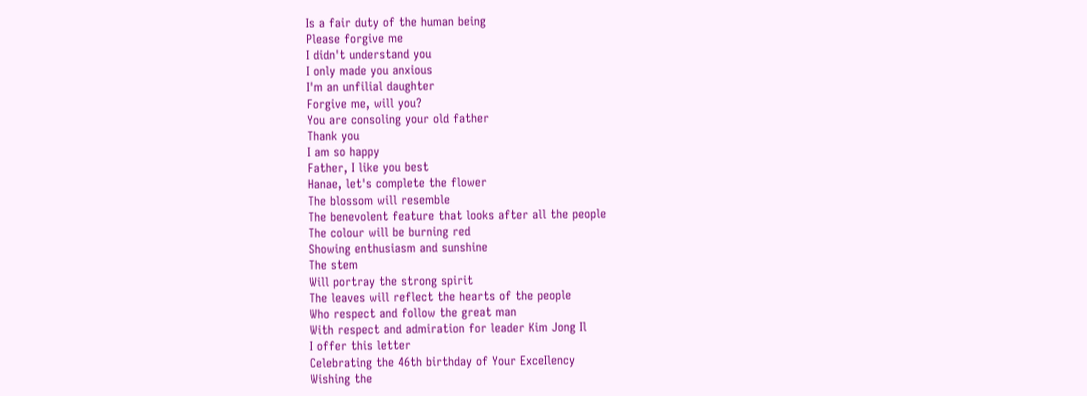Is a fair duty of the human being
Please forgive me
I didn't understand you
I only made you anxious
I'm an unfilial daughter
Forgive me, will you?
You are consoling your old father
Thank you
I am so happy
Father, I like you best
Hanae, let's complete the flower
The blossom will resemble
The benevolent feature that looks after all the people
The colour will be burning red
Showing enthusiasm and sunshine
The stem
Will portray the strong spirit
The leaves will reflect the hearts of the people
Who respect and follow the great man
With respect and admiration for leader Kim Jong Il
I offer this letter
Celebrating the 46th birthday of Your ExceIlency
Wishing the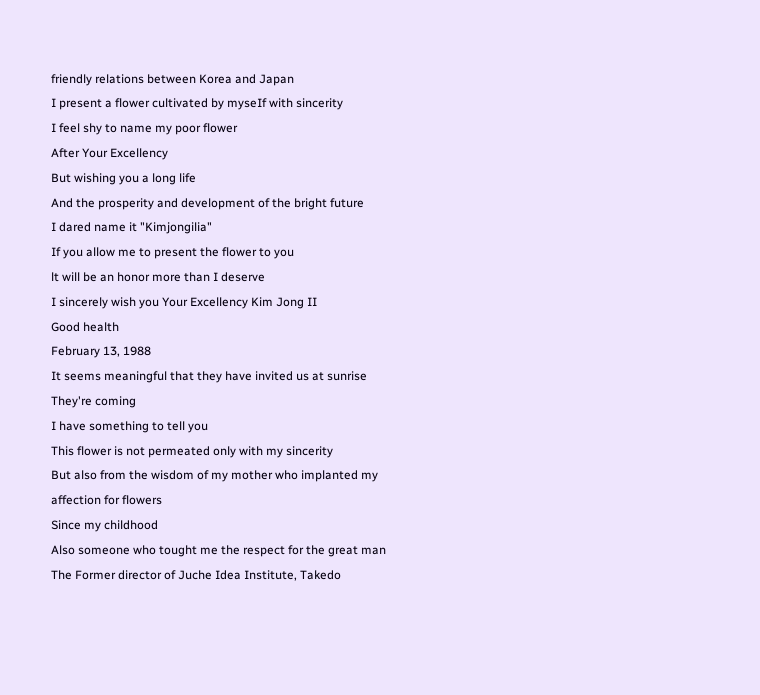friendly relations between Korea and Japan
I present a flower cultivated by myseIf with sincerity
I feel shy to name my poor flower
After Your Excellency
But wishing you a long life
And the prosperity and development of the bright future
I dared name it "Kimjongilia"
If you allow me to present the flower to you
lt will be an honor more than I deserve
I sincerely wish you Your Excellency Kim Jong II
Good health
February 13, 1988
It seems meaningful that they have invited us at sunrise
They're coming
I have something to tell you
This flower is not permeated only with my sincerity
But also from the wisdom of my mother who implanted my affection for flowers
Since my childhood
Also someone who tought me the respect for the great man
The Former director of Juche Idea Institute, Takedo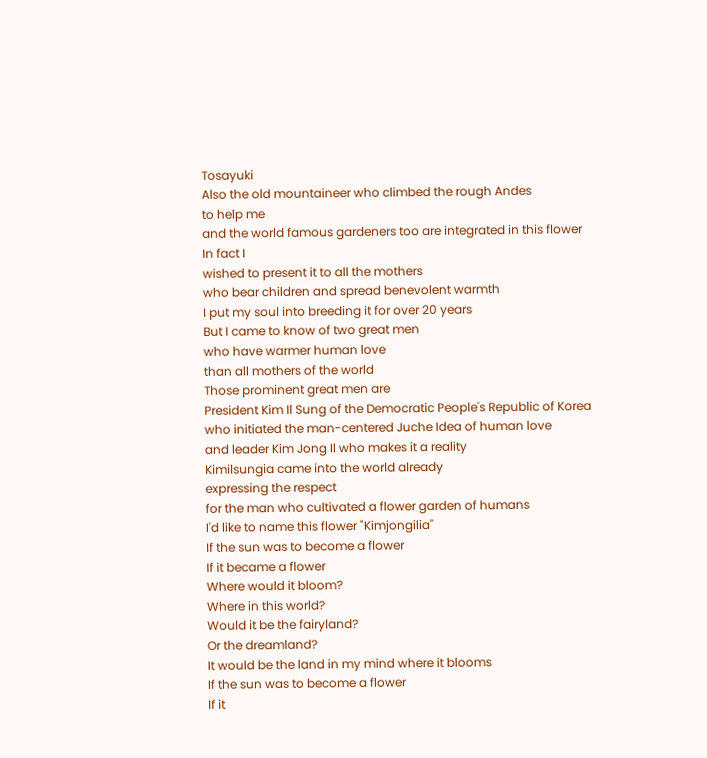Tosayuki
Also the old mountaineer who climbed the rough Andes
to help me
and the world famous gardeners too are integrated in this flower
In fact I
wished to present it to all the mothers
who bear children and spread benevolent warmth
I put my soul into breeding it for over 20 years
But I came to know of two great men
who have warmer human love
than all mothers of the world
Those prominent great men are
President Kim Il Sung of the Democratic People's Republic of Korea
who initiated the man-centered Juche Idea of human love
and leader Kim Jong Il who makes it a reality
Kimilsungia came into the world already
expressing the respect
for the man who cultivated a flower garden of humans
I'd like to name this flower "Kimjongilia''
If the sun was to become a flower
If it became a flower
Where would it bloom?
Where in this world?
Would it be the fairyland?
Or the dreamland?
It would be the land in my mind where it blooms
If the sun was to become a flower
If it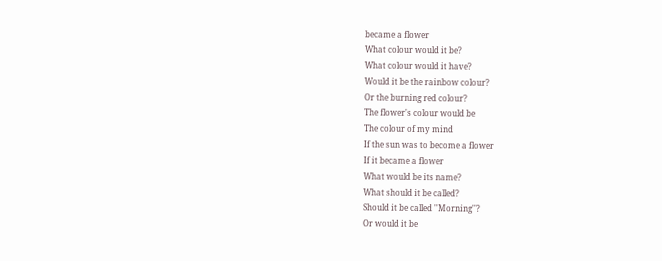became a flower
What colour would it be?
What colour would it have?
Would it be the rainbow colour?
Or the burning red colour?
The flower's colour would be
The colour of my mind
If the sun was to become a flower
If it became a flower
What would be its name?
What should it be called?
Should it be called ''Morning''?
Or would it be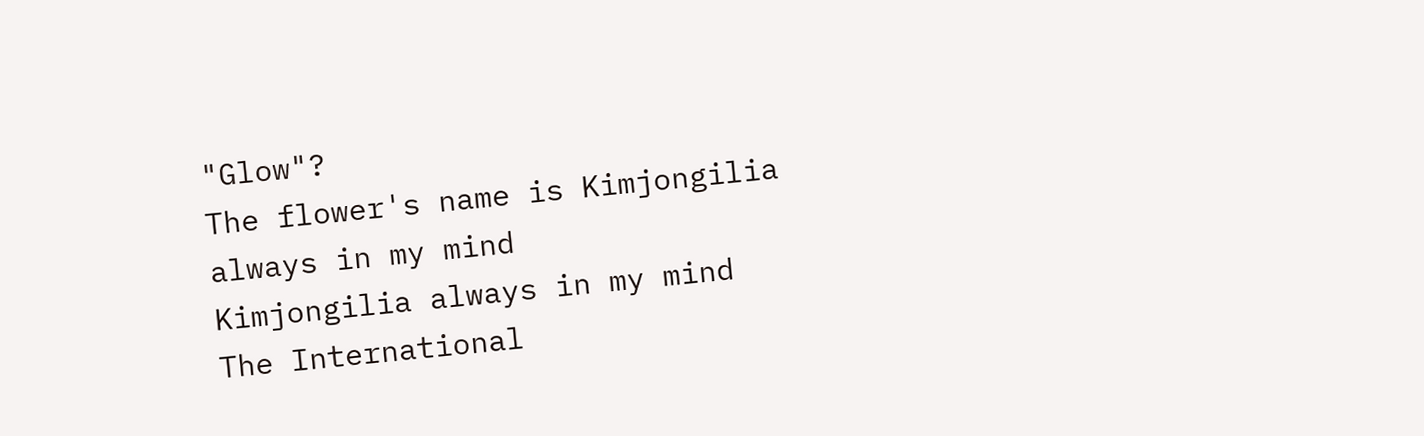"Glow"?
The flower's name is Kimjongilia always in my mind
Kimjongilia always in my mind
The International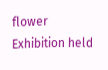flower Exhibition held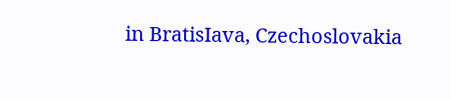in BratisIava, Czechoslovakia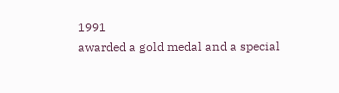1991
awarded a gold medal and a special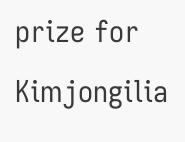prize for Kimjongilia